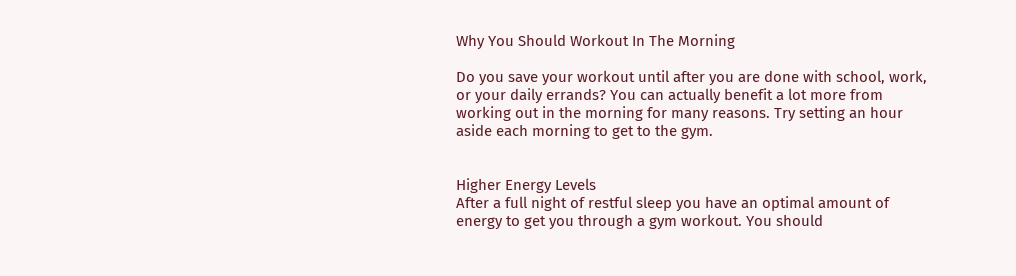Why You Should Workout In The Morning

Do you save your workout until after you are done with school, work, or your daily errands? You can actually benefit a lot more from working out in the morning for many reasons. Try setting an hour aside each morning to get to the gym.


Higher Energy Levels
After a full night of restful sleep you have an optimal amount of energy to get you through a gym workout. You should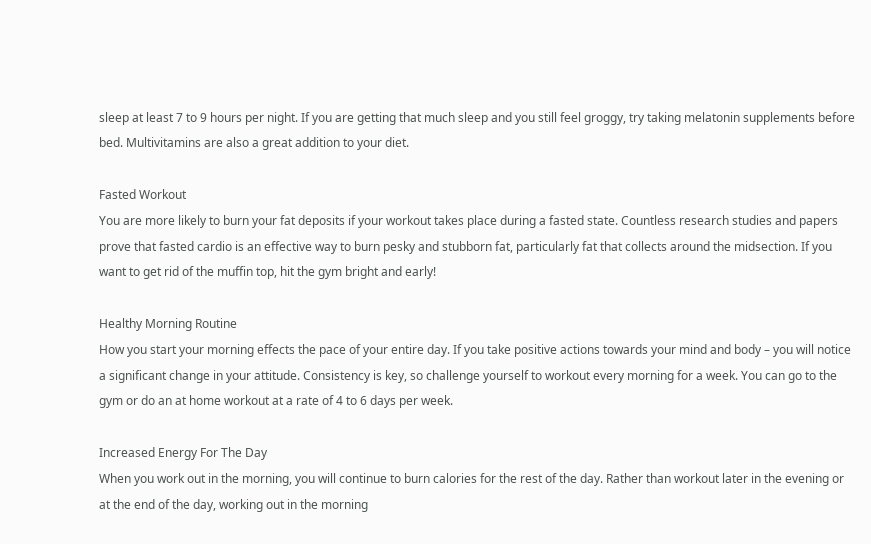sleep at least 7 to 9 hours per night. If you are getting that much sleep and you still feel groggy, try taking melatonin supplements before bed. Multivitamins are also a great addition to your diet.

Fasted Workout
You are more likely to burn your fat deposits if your workout takes place during a fasted state. Countless research studies and papers prove that fasted cardio is an effective way to burn pesky and stubborn fat, particularly fat that collects around the midsection. If you want to get rid of the muffin top, hit the gym bright and early!

Healthy Morning Routine
How you start your morning effects the pace of your entire day. If you take positive actions towards your mind and body – you will notice a significant change in your attitude. Consistency is key, so challenge yourself to workout every morning for a week. You can go to the gym or do an at home workout at a rate of 4 to 6 days per week.

Increased Energy For The Day
When you work out in the morning, you will continue to burn calories for the rest of the day. Rather than workout later in the evening or at the end of the day, working out in the morning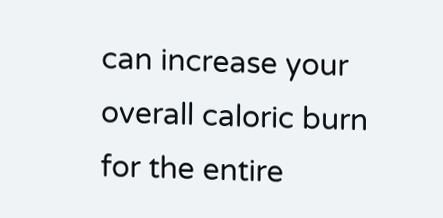can increase your overall caloric burn for the entire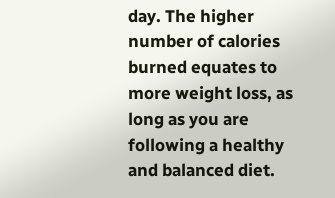day. The higher number of calories burned equates to more weight loss, as long as you are following a healthy and balanced diet.